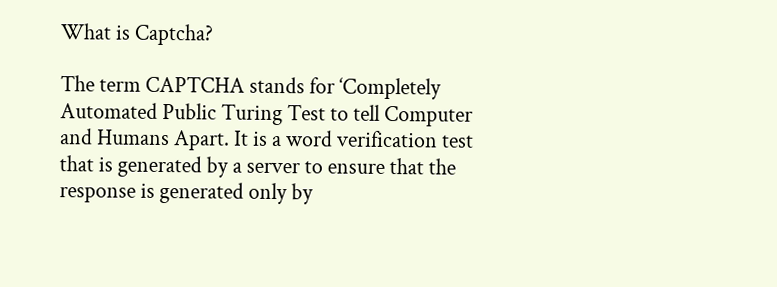What is Captcha?

The term CAPTCHA stands for ‘Completely Automated Public Turing Test to tell Computer and Humans Apart. It is a word verification test that is generated by a server to ensure that the response is generated only by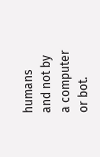humans and not by a computer or bot.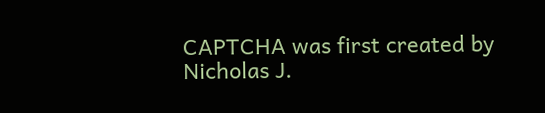CAPTCHA was first created by Nicholas J.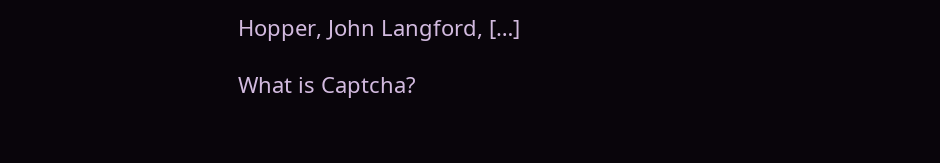Hopper, John Langford, […]

What is Captcha?